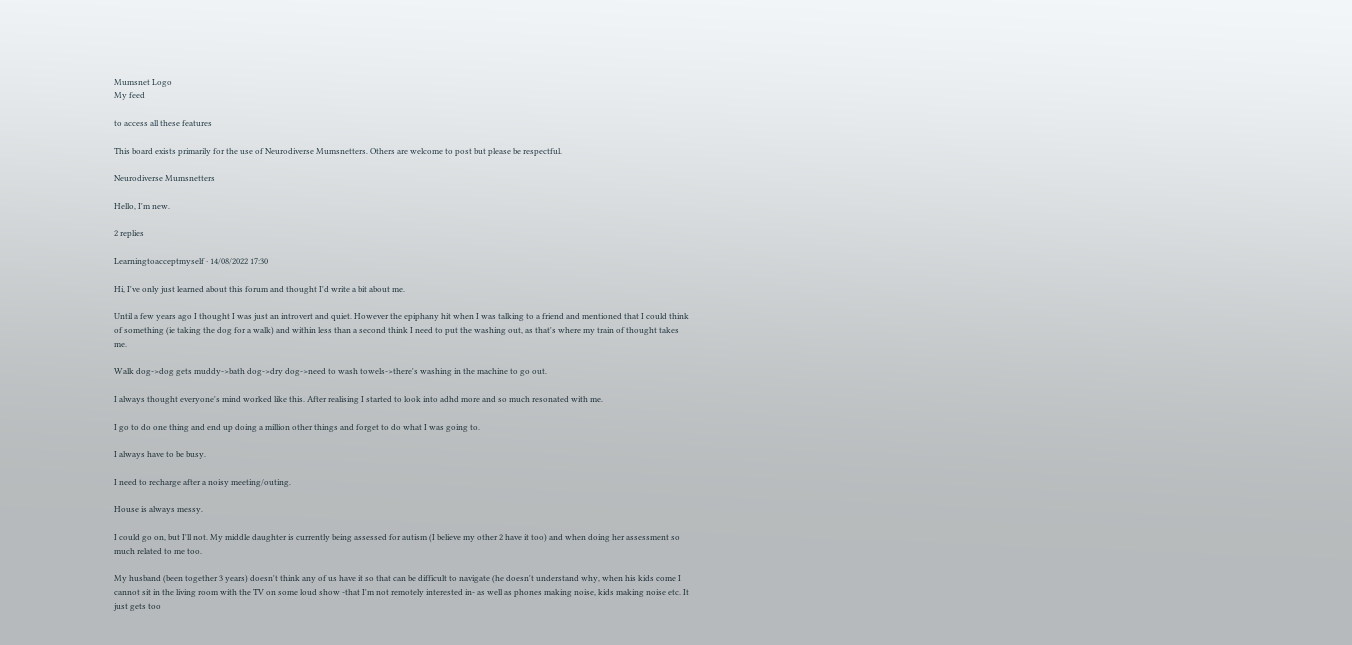Mumsnet Logo
My feed

to access all these features

This board exists primarily for the use of Neurodiverse Mumsnetters. Others are welcome to post but please be respectful.

Neurodiverse Mumsnetters

Hello, I'm new.

2 replies

Learningtoacceptmyself · 14/08/2022 17:30

Hi, I've only just learned about this forum and thought I'd write a bit about me.

Until a few years ago I thought I was just an introvert and quiet. However the epiphany hit when I was talking to a friend and mentioned that I could think of something (ie taking the dog for a walk) and within less than a second think I need to put the washing out, as that's where my train of thought takes me.

Walk dog->dog gets muddy->bath dog->dry dog->need to wash towels->there's washing in the machine to go out.

I always thought everyone's mind worked like this. After realising I started to look into adhd more and so much resonated with me.

I go to do one thing and end up doing a million other things and forget to do what I was going to.

I always have to be busy.

I need to recharge after a noisy meeting/outing.

House is always messy.

I could go on, but I'll not. My middle daughter is currently being assessed for autism (I believe my other 2 have it too) and when doing her assessment so much related to me too.

My husband (been together 3 years) doesn't think any of us have it so that can be difficult to navigate (he doesn't understand why, when his kids come I cannot sit in the living room with the TV on some loud show -that I'm not remotely interested in- as well as phones making noise, kids making noise etc. It just gets too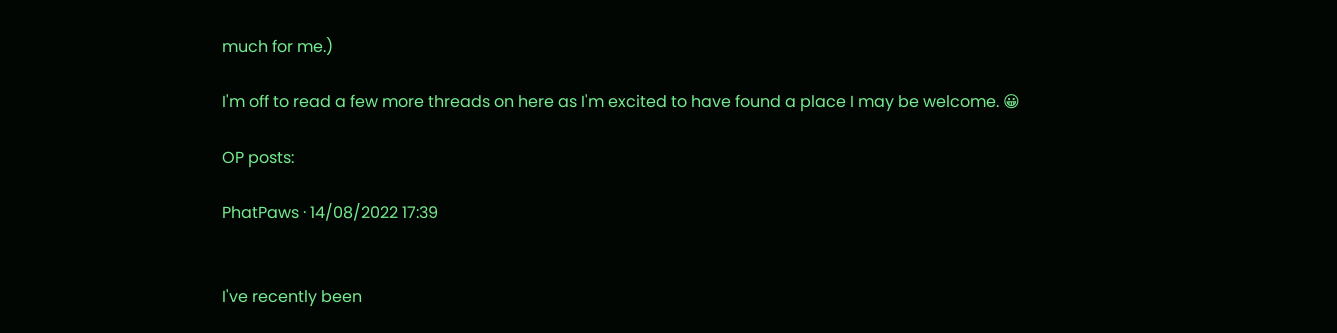much for me.)

I'm off to read a few more threads on here as I'm excited to have found a place I may be welcome. 😀

OP posts:

PhatPaws · 14/08/2022 17:39


I've recently been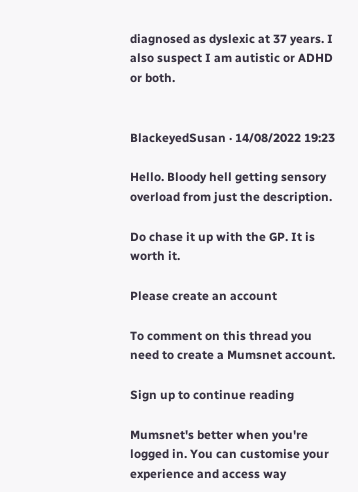diagnosed as dyslexic at 37 years. I also suspect I am autistic or ADHD or both.


BlackeyedSusan · 14/08/2022 19:23

Hello. Bloody hell getting sensory overload from just the description.

Do chase it up with the GP. It is worth it.

Please create an account

To comment on this thread you need to create a Mumsnet account.

Sign up to continue reading

Mumsnet's better when you're logged in. You can customise your experience and access way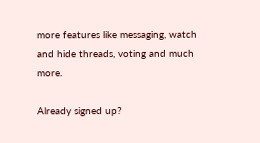more features like messaging, watch and hide threads, voting and much more.

Already signed up?